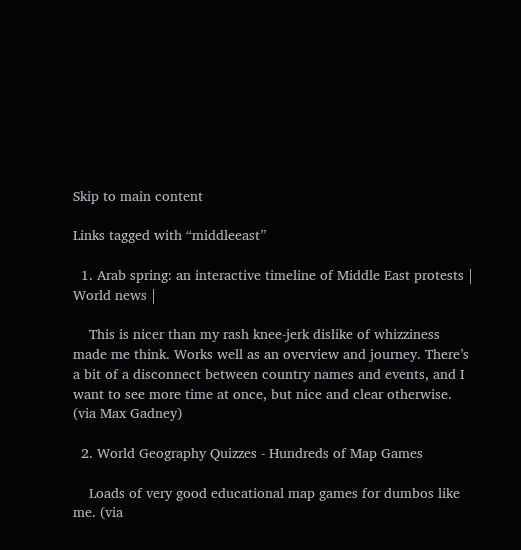Skip to main content

Links tagged with “middleeast”

  1. Arab spring: an interactive timeline of Middle East protests | World news |

    This is nicer than my rash knee-jerk dislike of whizziness made me think. Works well as an overview and journey. There’s a bit of a disconnect between country names and events, and I want to see more time at once, but nice and clear otherwise. (via Max Gadney)

  2. World Geography Quizzes - Hundreds of Map Games

    Loads of very good educational map games for dumbos like me. (via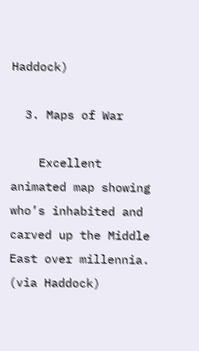Haddock)

  3. Maps of War

    Excellent animated map showing who’s inhabited and carved up the Middle East over millennia. (via Haddock)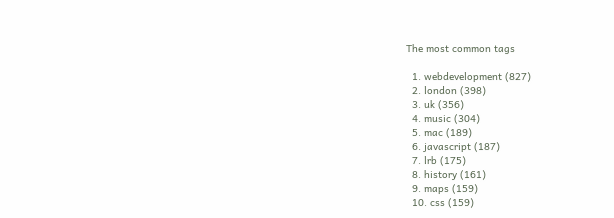The most common tags

  1. webdevelopment (827)
  2. london (398)
  3. uk (356)
  4. music (304)
  5. mac (189)
  6. javascript (187)
  7. lrb (175)
  8. history (161)
  9. maps (159)
  10. css (159)